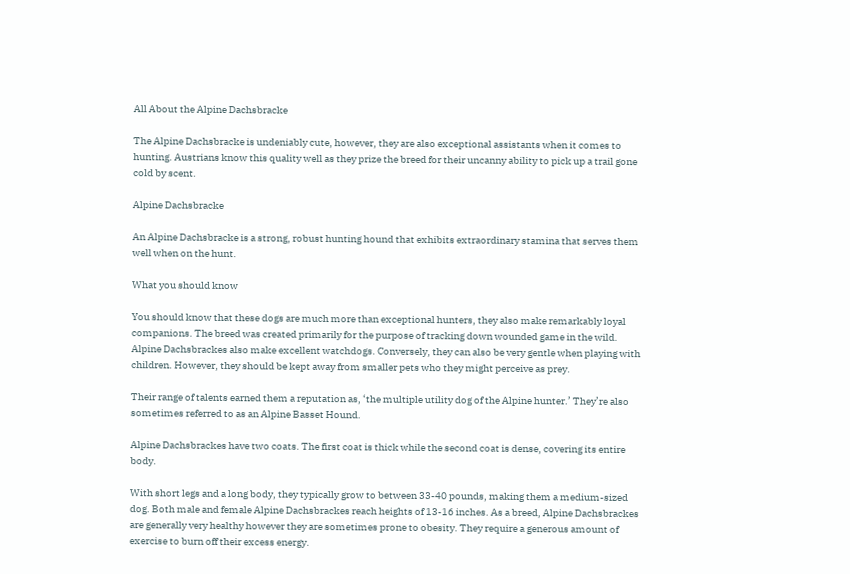All About the Alpine Dachsbracke

The Alpine Dachsbracke is undeniably cute, however, they are also exceptional assistants when it comes to hunting. Austrians know this quality well as they prize the breed for their uncanny ability to pick up a trail gone cold by scent.

Alpine Dachsbracke

An Alpine Dachsbracke is a strong, robust hunting hound that exhibits extraordinary stamina that serves them well when on the hunt.

What you should know

You should know that these dogs are much more than exceptional hunters, they also make remarkably loyal companions. The breed was created primarily for the purpose of tracking down wounded game in the wild. Alpine Dachsbrackes also make excellent watchdogs. Conversely, they can also be very gentle when playing with children. However, they should be kept away from smaller pets who they might perceive as prey.

Their range of talents earned them a reputation as, ‘the multiple utility dog of the Alpine hunter.’ They’re also sometimes referred to as an Alpine Basset Hound.

Alpine Dachsbrackes have two coats. The first coat is thick while the second coat is dense, covering its entire body.

With short legs and a long body, they typically grow to between 33-40 pounds, making them a medium-sized dog. Both male and female Alpine Dachsbrackes reach heights of 13-16 inches. As a breed, Alpine Dachsbrackes are generally very healthy however they are sometimes prone to obesity. They require a generous amount of exercise to burn off their excess energy.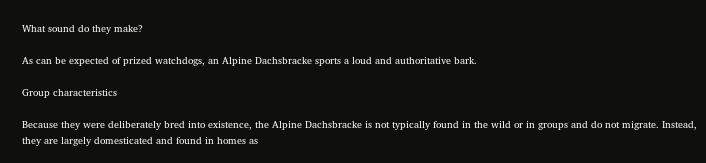What sound do they make?

As can be expected of prized watchdogs, an Alpine Dachsbracke sports a loud and authoritative bark.

Group characteristics

Because they were deliberately bred into existence, the Alpine Dachsbracke is not typically found in the wild or in groups and do not migrate. Instead, they are largely domesticated and found in homes as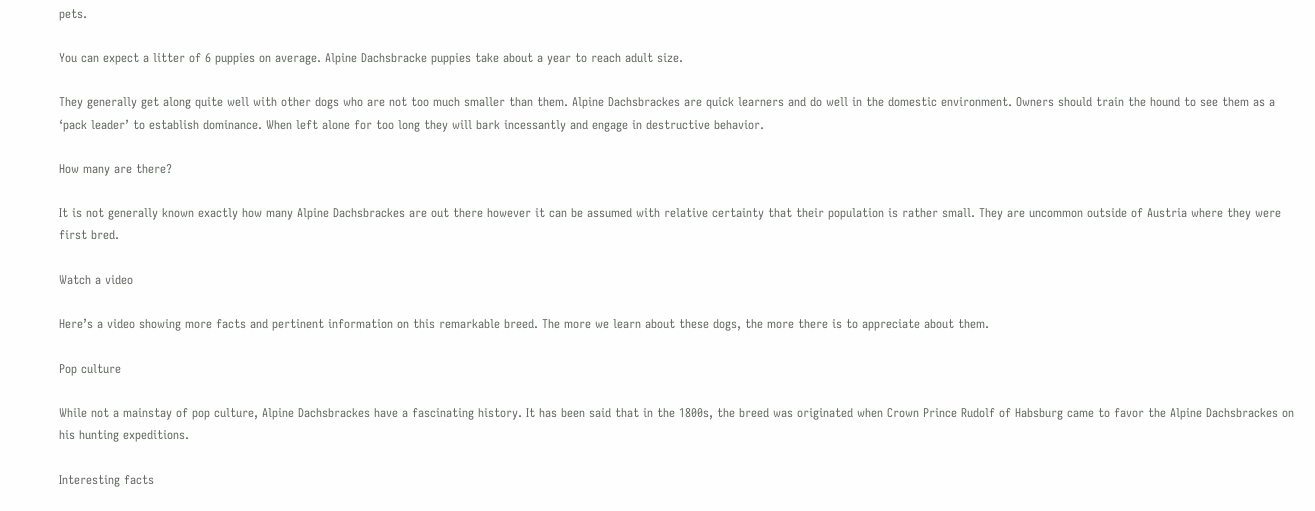pets.

You can expect a litter of 6 puppies on average. Alpine Dachsbracke puppies take about a year to reach adult size.

They generally get along quite well with other dogs who are not too much smaller than them. Alpine Dachsbrackes are quick learners and do well in the domestic environment. Owners should train the hound to see them as a ‘pack leader’ to establish dominance. When left alone for too long they will bark incessantly and engage in destructive behavior.

How many are there?

It is not generally known exactly how many Alpine Dachsbrackes are out there however it can be assumed with relative certainty that their population is rather small. They are uncommon outside of Austria where they were first bred.

Watch a video

Here’s a video showing more facts and pertinent information on this remarkable breed. The more we learn about these dogs, the more there is to appreciate about them.

Pop culture

While not a mainstay of pop culture, Alpine Dachsbrackes have a fascinating history. It has been said that in the 1800s, the breed was originated when Crown Prince Rudolf of Habsburg came to favor the Alpine Dachsbrackes on his hunting expeditions.

Interesting facts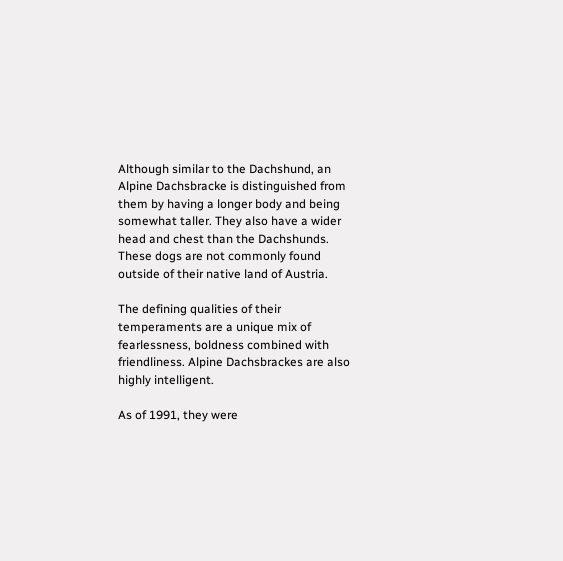Although similar to the Dachshund, an Alpine Dachsbracke is distinguished from them by having a longer body and being somewhat taller. They also have a wider head and chest than the Dachshunds. These dogs are not commonly found outside of their native land of Austria.

The defining qualities of their temperaments are a unique mix of fearlessness, boldness combined with friendliness. Alpine Dachsbrackes are also highly intelligent.

As of 1991, they were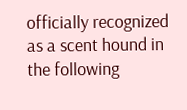officially recognized as a scent hound in the following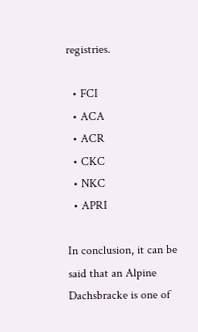registries.

  • FCI
  • ACA
  • ACR
  • CKC
  • NKC
  • APRI

In conclusion, it can be said that an Alpine Dachsbracke is one of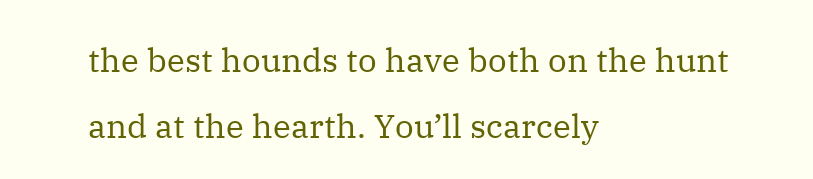the best hounds to have both on the hunt and at the hearth. You’ll scarcely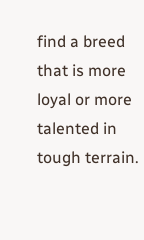find a breed that is more loyal or more talented in tough terrain.